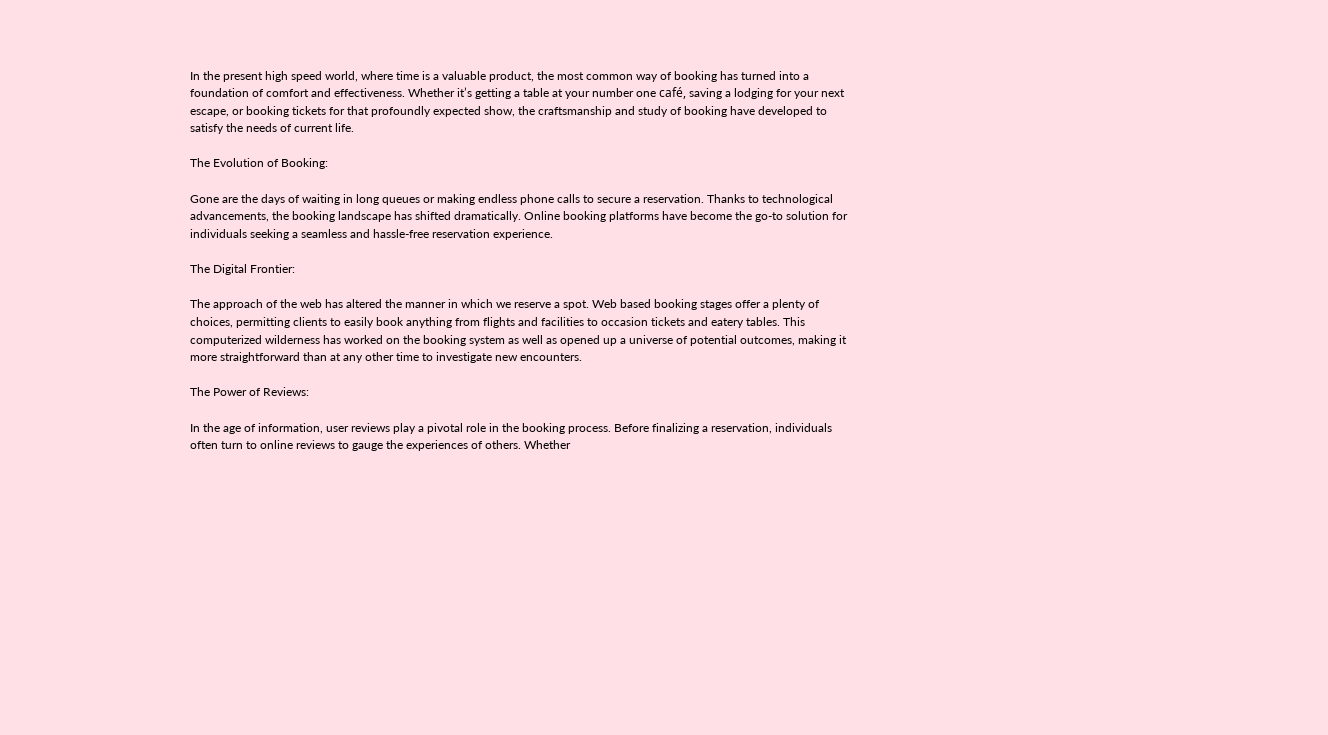In the present high speed world, where time is a valuable product, the most common way of booking has turned into a foundation of comfort and effectiveness. Whether it’s getting a table at your number one café, saving a lodging for your next escape, or booking tickets for that profoundly expected show, the craftsmanship and study of booking have developed to satisfy the needs of current life.

The Evolution of Booking:

Gone are the days of waiting in long queues or making endless phone calls to secure a reservation. Thanks to technological advancements, the booking landscape has shifted dramatically. Online booking platforms have become the go-to solution for individuals seeking a seamless and hassle-free reservation experience.

The Digital Frontier:

The approach of the web has altered the manner in which we reserve a spot. Web based booking stages offer a plenty of choices, permitting clients to easily book anything from flights and facilities to occasion tickets and eatery tables. This computerized wilderness has worked on the booking system as well as opened up a universe of potential outcomes, making it more straightforward than at any other time to investigate new encounters.

The Power of Reviews:

In the age of information, user reviews play a pivotal role in the booking process. Before finalizing a reservation, individuals often turn to online reviews to gauge the experiences of others. Whether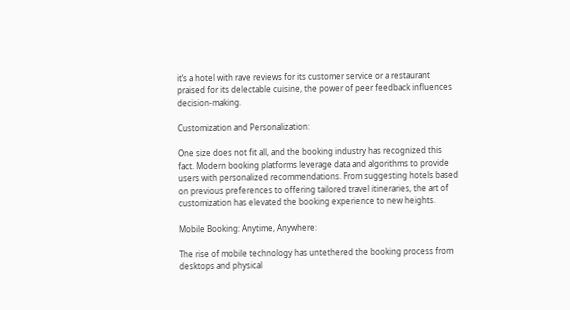it’s a hotel with rave reviews for its customer service or a restaurant praised for its delectable cuisine, the power of peer feedback influences decision-making.

Customization and Personalization:

One size does not fit all, and the booking industry has recognized this fact. Modern booking platforms leverage data and algorithms to provide users with personalized recommendations. From suggesting hotels based on previous preferences to offering tailored travel itineraries, the art of customization has elevated the booking experience to new heights.

Mobile Booking: Anytime, Anywhere:

The rise of mobile technology has untethered the booking process from desktops and physical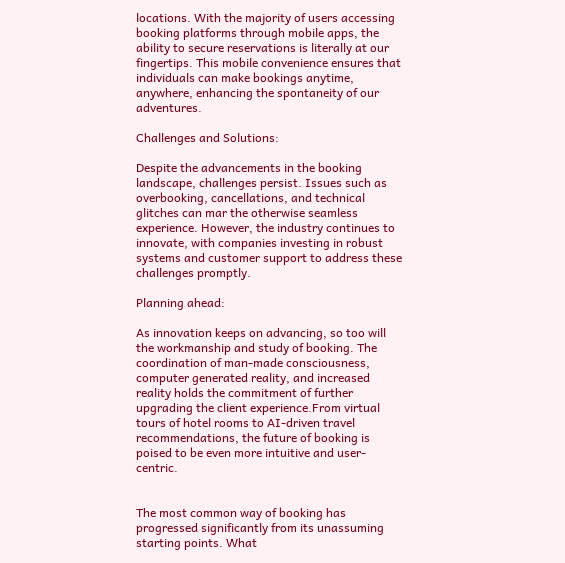locations. With the majority of users accessing booking platforms through mobile apps, the ability to secure reservations is literally at our fingertips. This mobile convenience ensures that individuals can make bookings anytime, anywhere, enhancing the spontaneity of our adventures.

Challenges and Solutions:

Despite the advancements in the booking landscape, challenges persist. Issues such as overbooking, cancellations, and technical glitches can mar the otherwise seamless experience. However, the industry continues to innovate, with companies investing in robust systems and customer support to address these challenges promptly.

Planning ahead:

As innovation keeps on advancing, so too will the workmanship and study of booking. The coordination of man-made consciousness, computer generated reality, and increased reality holds the commitment of further upgrading the client experience.From virtual tours of hotel rooms to AI-driven travel recommendations, the future of booking is poised to be even more intuitive and user-centric.


The most common way of booking has progressed significantly from its unassuming starting points. What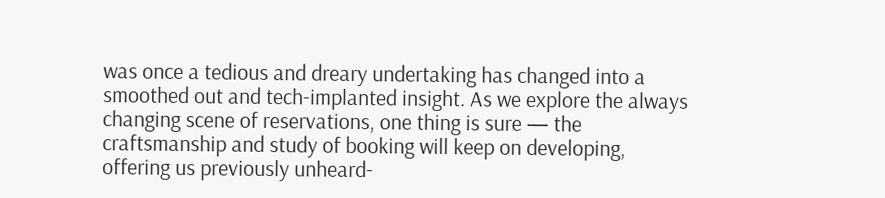was once a tedious and dreary undertaking has changed into a smoothed out and tech-implanted insight. As we explore the always changing scene of reservations, one thing is sure — the craftsmanship and study of booking will keep on developing, offering us previously unheard-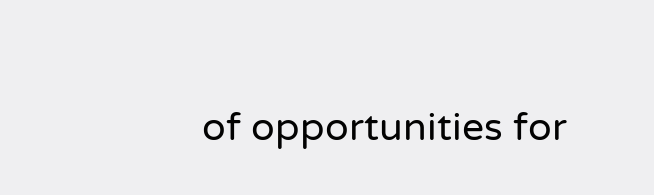of opportunities for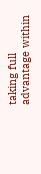taking full advantage within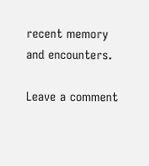recent memory and encounters.

Leave a comment